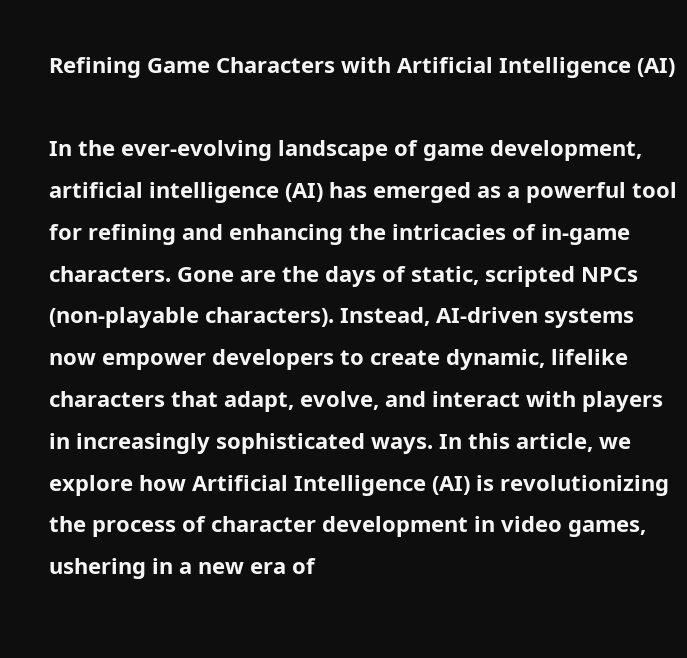Refining Game Characters with Artificial Intelligence (AI)

In the ever-evolving landscape of game development, artificial intelligence (AI) has emerged as a powerful tool for refining and enhancing the intricacies of in-game characters. Gone are the days of static, scripted NPCs (non-playable characters). Instead, AI-driven systems now empower developers to create dynamic, lifelike characters that adapt, evolve, and interact with players in increasingly sophisticated ways. In this article, we explore how Artificial Intelligence (AI) is revolutionizing the process of character development in video games, ushering in a new era of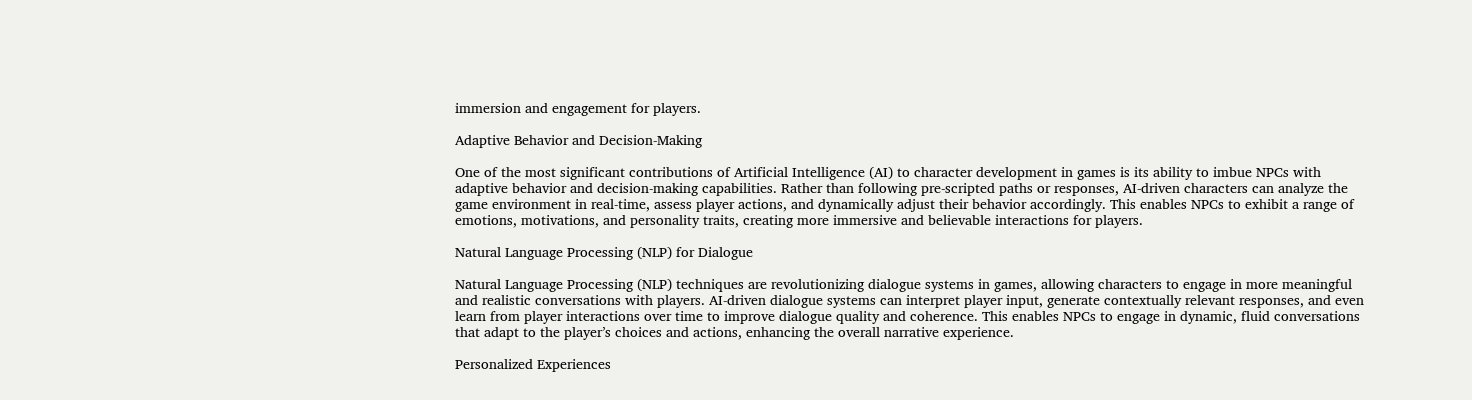immersion and engagement for players.

Adaptive Behavior and Decision-Making

One of the most significant contributions of Artificial Intelligence (AI) to character development in games is its ability to imbue NPCs with adaptive behavior and decision-making capabilities. Rather than following pre-scripted paths or responses, AI-driven characters can analyze the game environment in real-time, assess player actions, and dynamically adjust their behavior accordingly. This enables NPCs to exhibit a range of emotions, motivations, and personality traits, creating more immersive and believable interactions for players.

Natural Language Processing (NLP) for Dialogue

Natural Language Processing (NLP) techniques are revolutionizing dialogue systems in games, allowing characters to engage in more meaningful and realistic conversations with players. AI-driven dialogue systems can interpret player input, generate contextually relevant responses, and even learn from player interactions over time to improve dialogue quality and coherence. This enables NPCs to engage in dynamic, fluid conversations that adapt to the player’s choices and actions, enhancing the overall narrative experience.

Personalized Experiences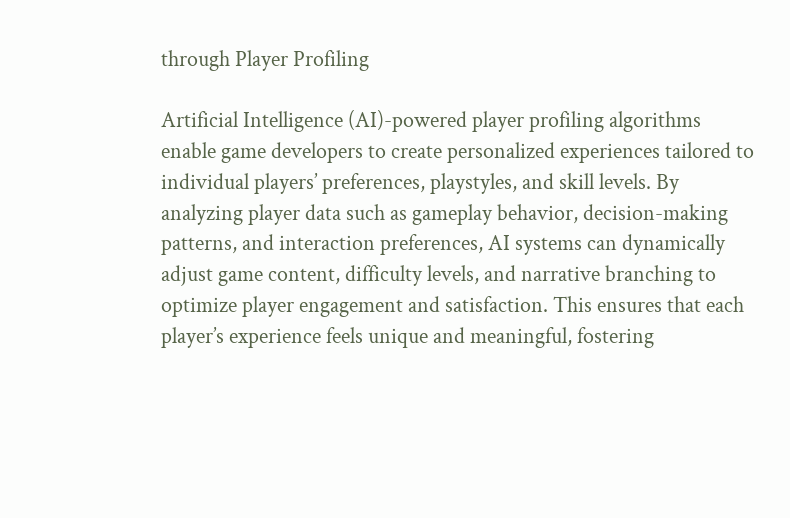through Player Profiling

Artificial Intelligence (AI)-powered player profiling algorithms enable game developers to create personalized experiences tailored to individual players’ preferences, playstyles, and skill levels. By analyzing player data such as gameplay behavior, decision-making patterns, and interaction preferences, AI systems can dynamically adjust game content, difficulty levels, and narrative branching to optimize player engagement and satisfaction. This ensures that each player’s experience feels unique and meaningful, fostering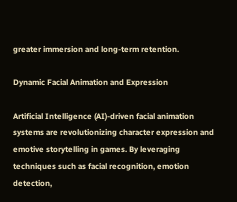greater immersion and long-term retention.

Dynamic Facial Animation and Expression

Artificial Intelligence (AI)-driven facial animation systems are revolutionizing character expression and emotive storytelling in games. By leveraging techniques such as facial recognition, emotion detection,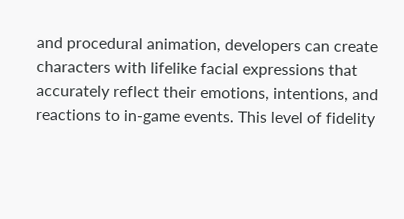and procedural animation, developers can create characters with lifelike facial expressions that accurately reflect their emotions, intentions, and reactions to in-game events. This level of fidelity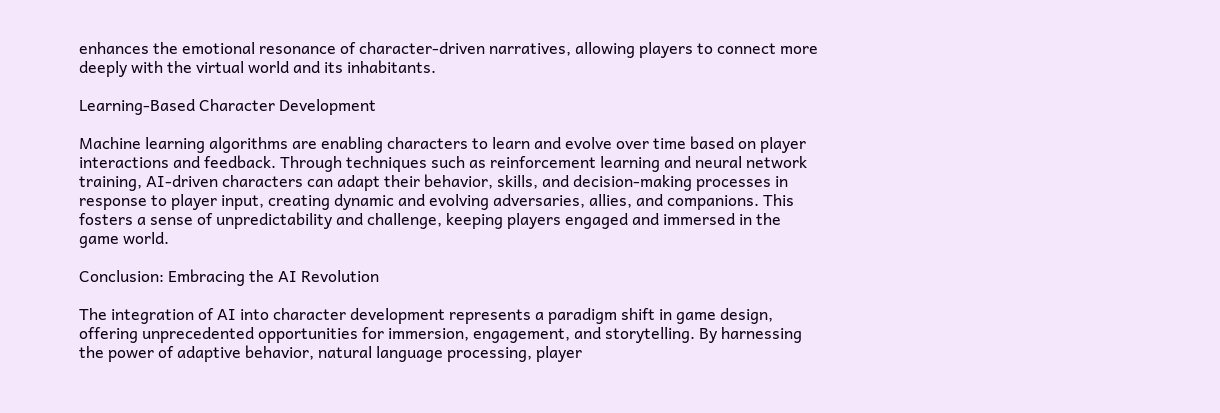enhances the emotional resonance of character-driven narratives, allowing players to connect more deeply with the virtual world and its inhabitants.

Learning-Based Character Development

Machine learning algorithms are enabling characters to learn and evolve over time based on player interactions and feedback. Through techniques such as reinforcement learning and neural network training, AI-driven characters can adapt their behavior, skills, and decision-making processes in response to player input, creating dynamic and evolving adversaries, allies, and companions. This fosters a sense of unpredictability and challenge, keeping players engaged and immersed in the game world.

Conclusion: Embracing the AI Revolution

The integration of AI into character development represents a paradigm shift in game design, offering unprecedented opportunities for immersion, engagement, and storytelling. By harnessing the power of adaptive behavior, natural language processing, player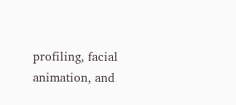profiling, facial animation, and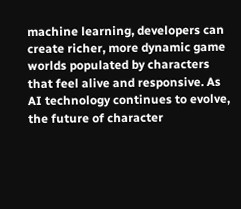machine learning, developers can create richer, more dynamic game worlds populated by characters that feel alive and responsive. As AI technology continues to evolve, the future of character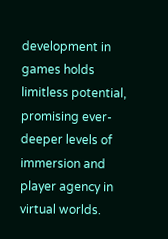development in games holds limitless potential, promising ever-deeper levels of immersion and player agency in virtual worlds.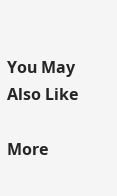You May Also Like

More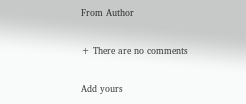From Author

+ There are no comments

Add yours